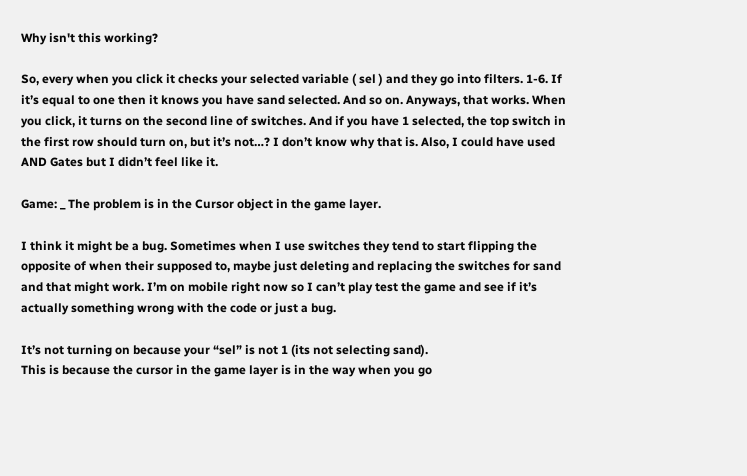Why isn't this working?

So, every when you click it checks your selected variable ( sel ) and they go into filters. 1-6. If it’s equal to one then it knows you have sand selected. And so on. Anyways, that works. When you click, it turns on the second line of switches. And if you have 1 selected, the top switch in the first row should turn on, but it’s not…? I don’t know why that is. Also, I could have used AND Gates but I didn’t feel like it.

Game: _ The problem is in the Cursor object in the game layer.

I think it might be a bug. Sometimes when I use switches they tend to start flipping the opposite of when their supposed to, maybe just deleting and replacing the switches for sand and that might work. I’m on mobile right now so I can’t play test the game and see if it’s actually something wrong with the code or just a bug.

It’s not turning on because your “sel” is not 1 (its not selecting sand).
This is because the cursor in the game layer is in the way when you go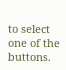to select one of the buttons.